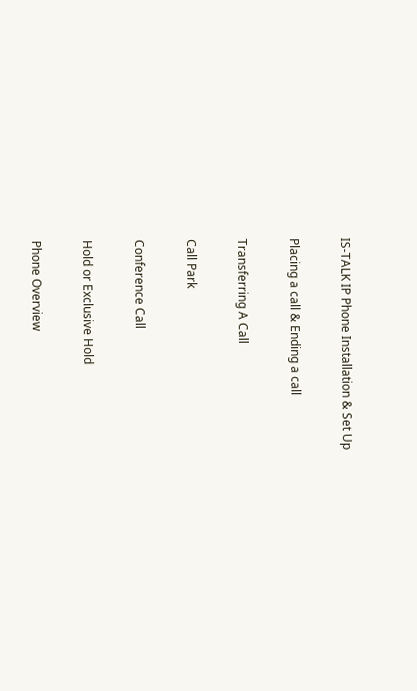IS-TALK IP Phone Installation & Set Up

Placing a call & Ending a call

Transferring A Call

Call Park

Conference Call

Hold or Exclusive Hold

Phone Overview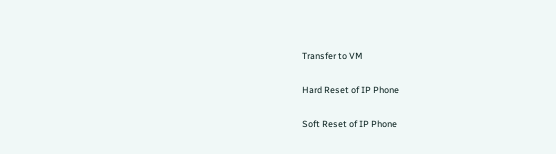Transfer to VM

Hard Reset of IP Phone

Soft Reset of IP Phone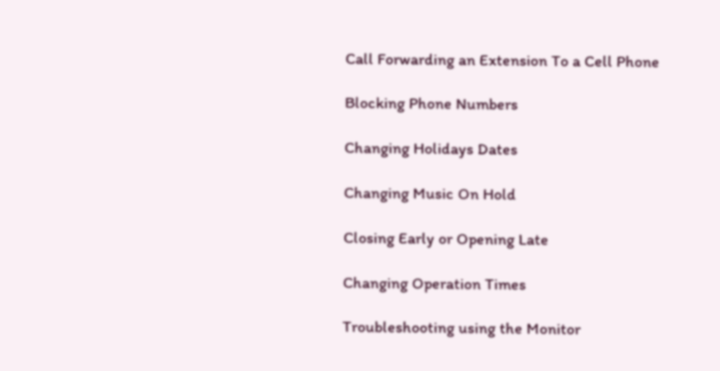Call Forwarding an Extension To a Cell Phone

Blocking Phone Numbers

Changing Holidays Dates

Changing Music On Hold

Closing Early or Opening Late

Changing Operation Times

Troubleshooting using the Monitor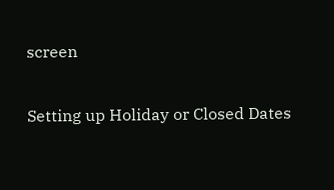screen

Setting up Holiday or Closed Dates